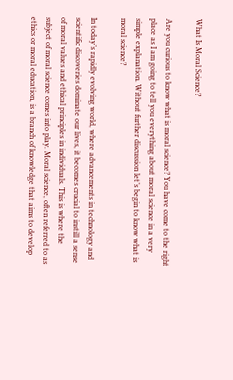What Is Moral Science?

Are you curious to know what is moral science? You have come to the right place as I am going to tell you everything about moral science in a very simple explanation. Without further discussion let’s begin to know what is moral science?

In today’s rapidly evolving world, where advancements in technology and scientific discoveries dominate our lives, it becomes crucial to instill a sense of moral values and ethical principles in individuals. This is where the subject of moral science comes into play. Moral science, often referred to as ethics or moral education, is a branch of knowledge that aims to develop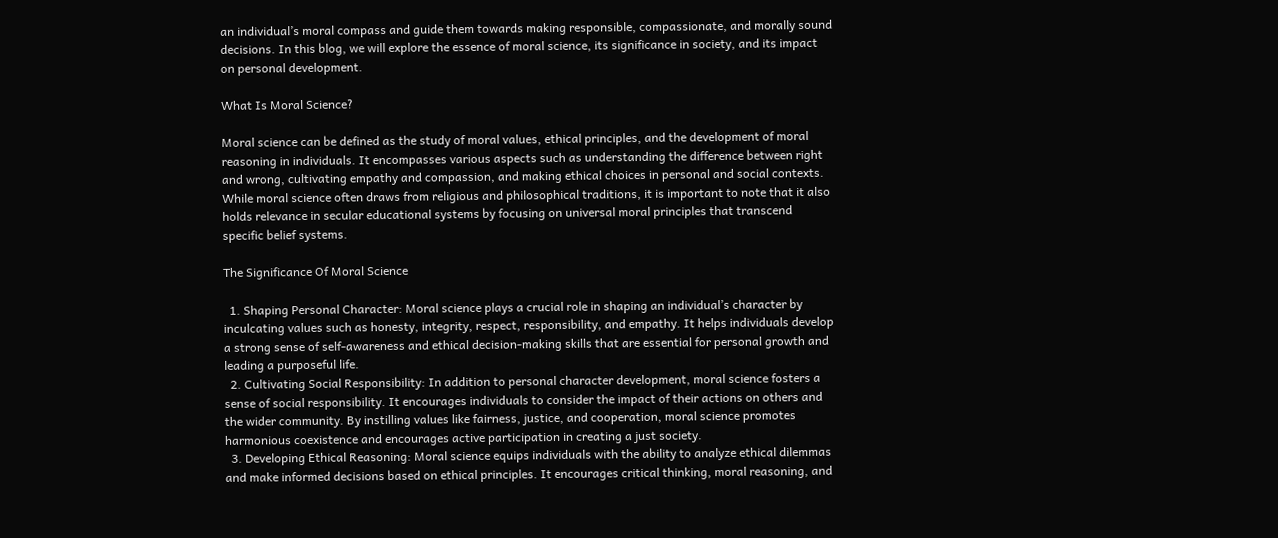an individual’s moral compass and guide them towards making responsible, compassionate, and morally sound decisions. In this blog, we will explore the essence of moral science, its significance in society, and its impact on personal development.

What Is Moral Science?

Moral science can be defined as the study of moral values, ethical principles, and the development of moral reasoning in individuals. It encompasses various aspects such as understanding the difference between right and wrong, cultivating empathy and compassion, and making ethical choices in personal and social contexts. While moral science often draws from religious and philosophical traditions, it is important to note that it also holds relevance in secular educational systems by focusing on universal moral principles that transcend specific belief systems.

The Significance Of Moral Science

  1. Shaping Personal Character: Moral science plays a crucial role in shaping an individual’s character by inculcating values such as honesty, integrity, respect, responsibility, and empathy. It helps individuals develop a strong sense of self-awareness and ethical decision-making skills that are essential for personal growth and leading a purposeful life.
  2. Cultivating Social Responsibility: In addition to personal character development, moral science fosters a sense of social responsibility. It encourages individuals to consider the impact of their actions on others and the wider community. By instilling values like fairness, justice, and cooperation, moral science promotes harmonious coexistence and encourages active participation in creating a just society.
  3. Developing Ethical Reasoning: Moral science equips individuals with the ability to analyze ethical dilemmas and make informed decisions based on ethical principles. It encourages critical thinking, moral reasoning, and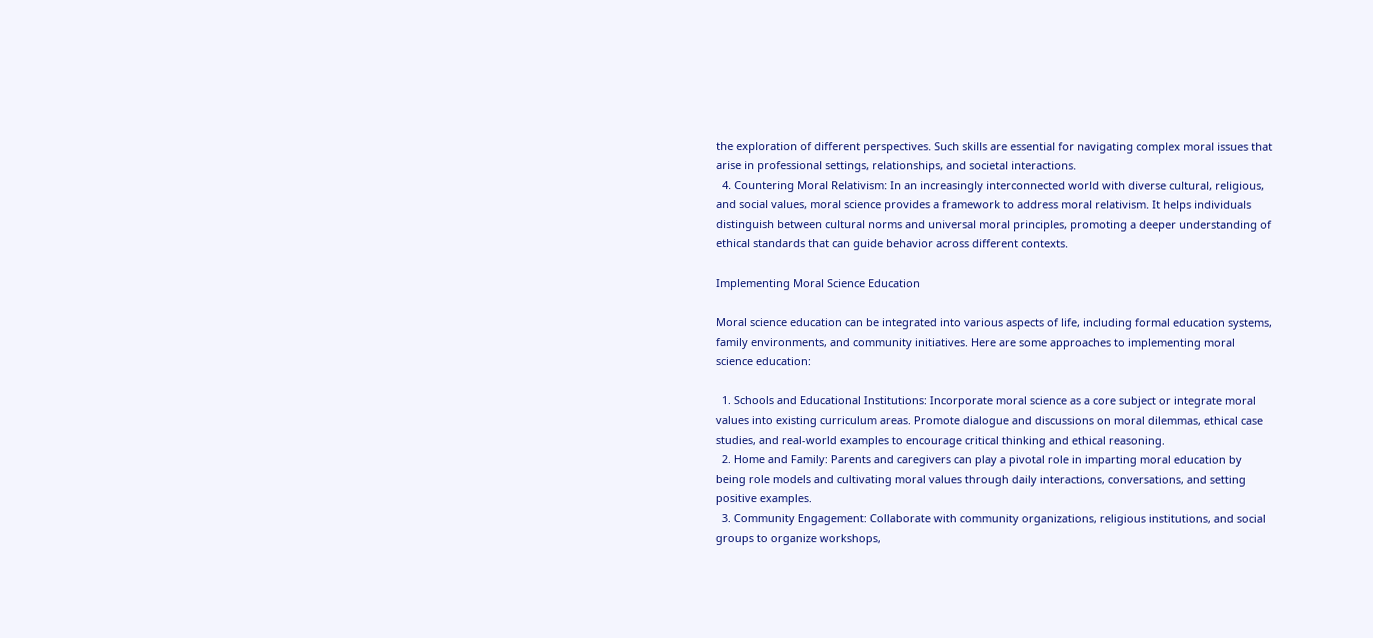the exploration of different perspectives. Such skills are essential for navigating complex moral issues that arise in professional settings, relationships, and societal interactions.
  4. Countering Moral Relativism: In an increasingly interconnected world with diverse cultural, religious, and social values, moral science provides a framework to address moral relativism. It helps individuals distinguish between cultural norms and universal moral principles, promoting a deeper understanding of ethical standards that can guide behavior across different contexts.

Implementing Moral Science Education

Moral science education can be integrated into various aspects of life, including formal education systems, family environments, and community initiatives. Here are some approaches to implementing moral science education:

  1. Schools and Educational Institutions: Incorporate moral science as a core subject or integrate moral values into existing curriculum areas. Promote dialogue and discussions on moral dilemmas, ethical case studies, and real-world examples to encourage critical thinking and ethical reasoning.
  2. Home and Family: Parents and caregivers can play a pivotal role in imparting moral education by being role models and cultivating moral values through daily interactions, conversations, and setting positive examples.
  3. Community Engagement: Collaborate with community organizations, religious institutions, and social groups to organize workshops,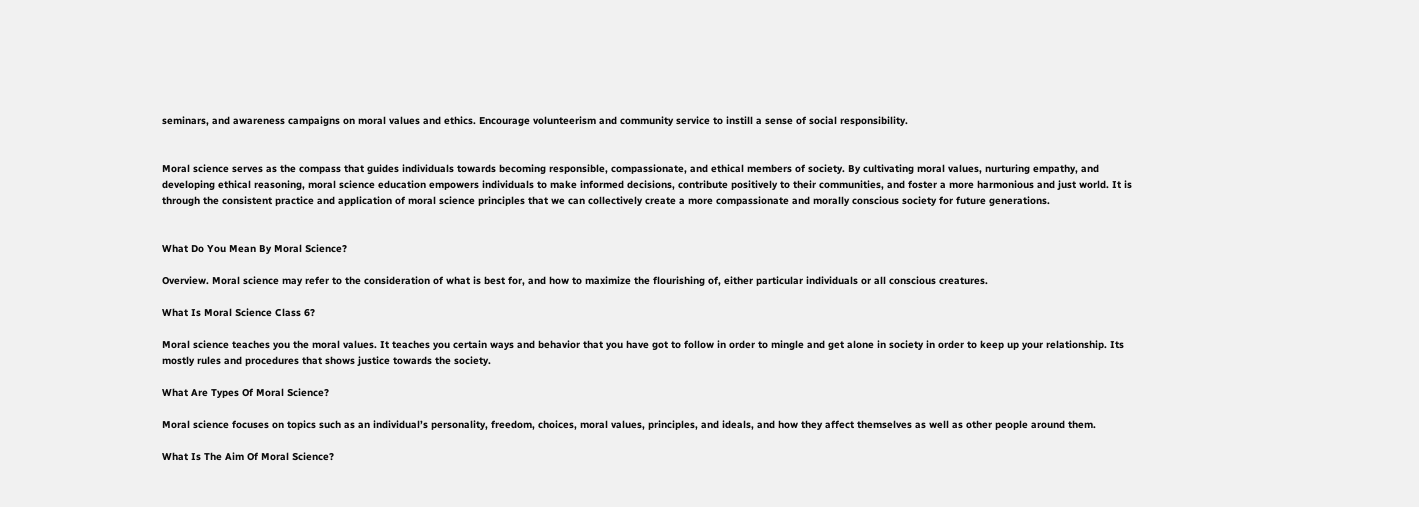seminars, and awareness campaigns on moral values and ethics. Encourage volunteerism and community service to instill a sense of social responsibility.


Moral science serves as the compass that guides individuals towards becoming responsible, compassionate, and ethical members of society. By cultivating moral values, nurturing empathy, and developing ethical reasoning, moral science education empowers individuals to make informed decisions, contribute positively to their communities, and foster a more harmonious and just world. It is through the consistent practice and application of moral science principles that we can collectively create a more compassionate and morally conscious society for future generations.


What Do You Mean By Moral Science?

Overview. Moral science may refer to the consideration of what is best for, and how to maximize the flourishing of, either particular individuals or all conscious creatures.

What Is Moral Science Class 6?

Moral science teaches you the moral values. It teaches you certain ways and behavior that you have got to follow in order to mingle and get alone in society in order to keep up your relationship. Its mostly rules and procedures that shows justice towards the society.

What Are Types Of Moral Science?

Moral science focuses on topics such as an individual’s personality, freedom, choices, moral values, principles, and ideals, and how they affect themselves as well as other people around them.

What Is The Aim Of Moral Science?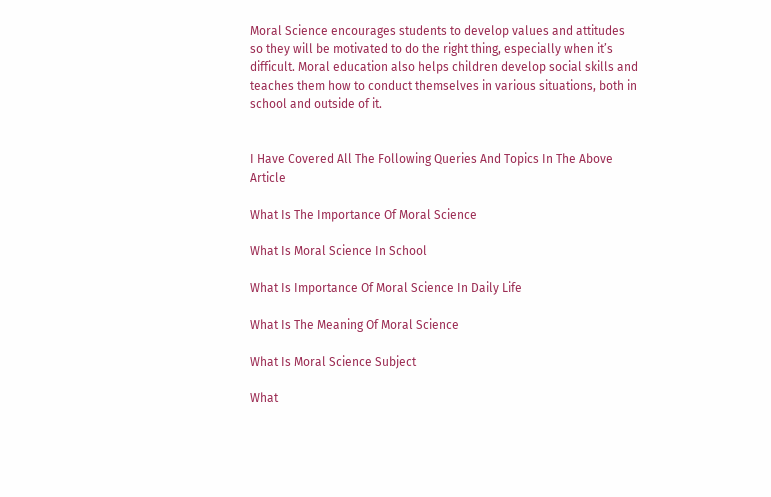Moral Science encourages students to develop values and attitudes so they will be motivated to do the right thing, especially when it’s difficult. Moral education also helps children develop social skills and teaches them how to conduct themselves in various situations, both in school and outside of it.


I Have Covered All The Following Queries And Topics In The Above Article

What Is The Importance Of Moral Science

What Is Moral Science In School

What Is Importance Of Moral Science In Daily Life

What Is The Meaning Of Moral Science

What Is Moral Science Subject

What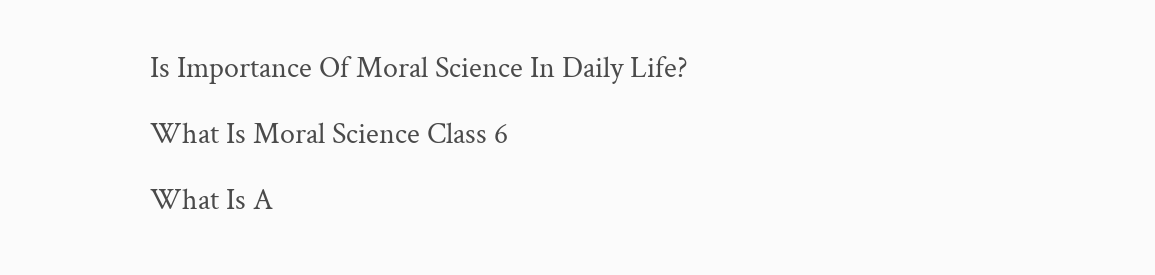Is Importance Of Moral Science In Daily Life?

What Is Moral Science Class 6

What Is A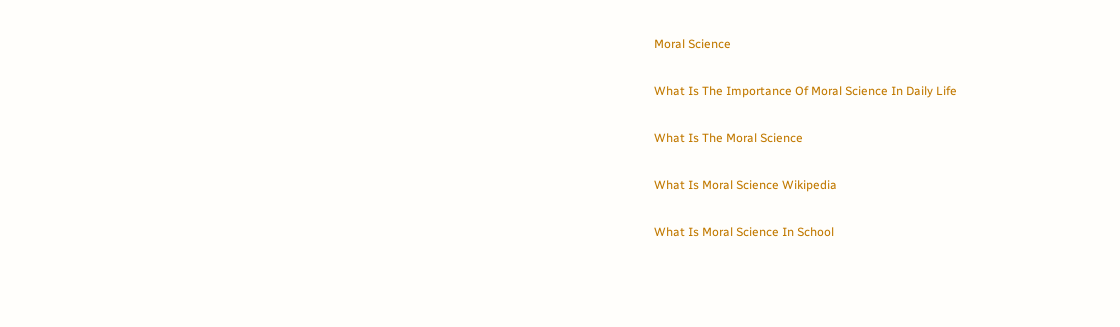Moral Science

What Is The Importance Of Moral Science In Daily Life

What Is The Moral Science

What Is Moral Science Wikipedia

What Is Moral Science In School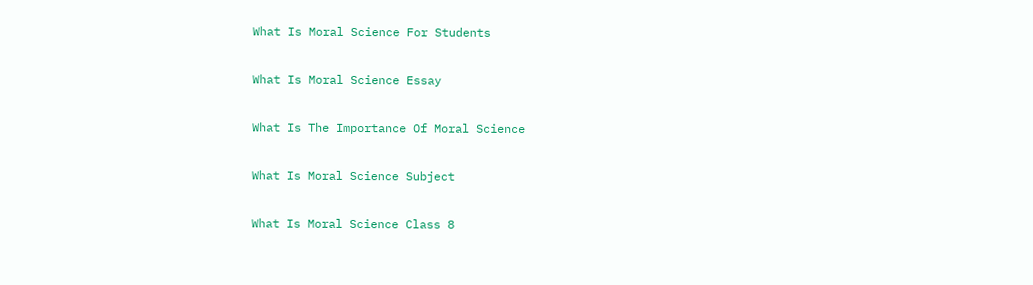What Is Moral Science For Students

What Is Moral Science Essay

What Is The Importance Of Moral Science

What Is Moral Science Subject

What Is Moral Science Class 8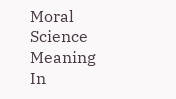Moral Science Meaning In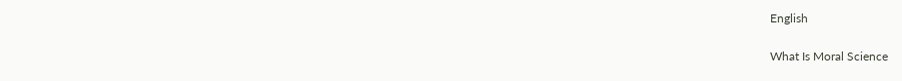English

What Is Moral Science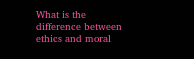What is the difference between ethics and moral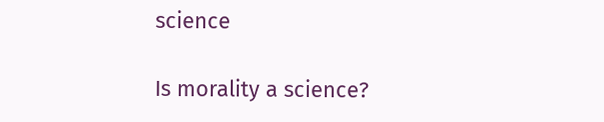science

Is morality a science?